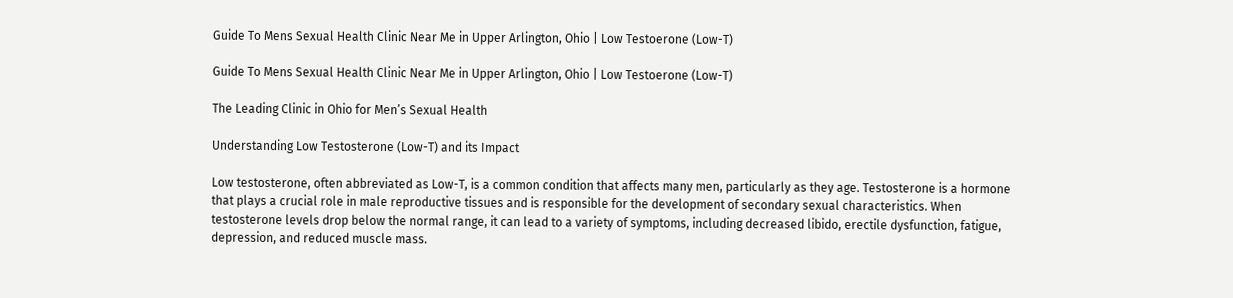Guide To Mens Sexual Health Clinic Near Me in Upper Arlington, Ohio | Low Testoerone (Low-T)

Guide To Mens Sexual Health Clinic Near Me in Upper Arlington, Ohio | Low Testoerone (Low-T)

The Leading Clinic in Ohio for Men’s Sexual Health

Understanding Low Testosterone (Low-T) and its Impact

Low testosterone, often abbreviated as Low-T, is a common condition that affects many men, particularly as they age. Testosterone is a hormone that plays a crucial role in male reproductive tissues and is responsible for the development of secondary sexual characteristics. When testosterone levels drop below the normal range, it can lead to a variety of symptoms, including decreased libido, erectile dysfunction, fatigue, depression, and reduced muscle mass.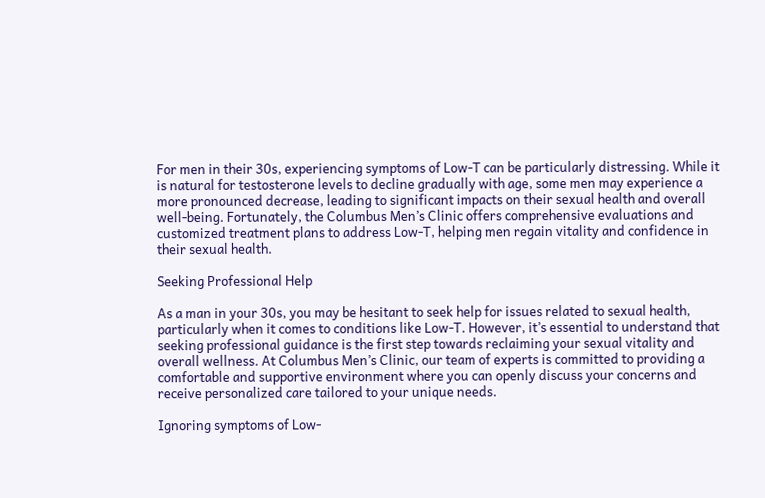For men in their 30s, experiencing symptoms of Low-T can be particularly distressing. While it is natural for testosterone levels to decline gradually with age, some men may experience a more pronounced decrease, leading to significant impacts on their sexual health and overall well-being. Fortunately, the Columbus Men’s Clinic offers comprehensive evaluations and customized treatment plans to address Low-T, helping men regain vitality and confidence in their sexual health.

Seeking Professional Help

As a man in your 30s, you may be hesitant to seek help for issues related to sexual health, particularly when it comes to conditions like Low-T. However, it’s essential to understand that seeking professional guidance is the first step towards reclaiming your sexual vitality and overall wellness. At Columbus Men’s Clinic, our team of experts is committed to providing a comfortable and supportive environment where you can openly discuss your concerns and receive personalized care tailored to your unique needs.

Ignoring symptoms of Low-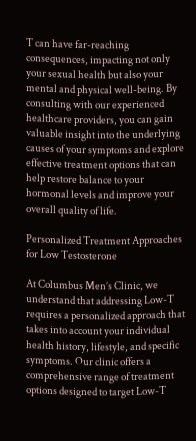T can have far-reaching consequences, impacting not only your sexual health but also your mental and physical well-being. By consulting with our experienced healthcare providers, you can gain valuable insight into the underlying causes of your symptoms and explore effective treatment options that can help restore balance to your hormonal levels and improve your overall quality of life.

Personalized Treatment Approaches for Low Testosterone

At Columbus Men’s Clinic, we understand that addressing Low-T requires a personalized approach that takes into account your individual health history, lifestyle, and specific symptoms. Our clinic offers a comprehensive range of treatment options designed to target Low-T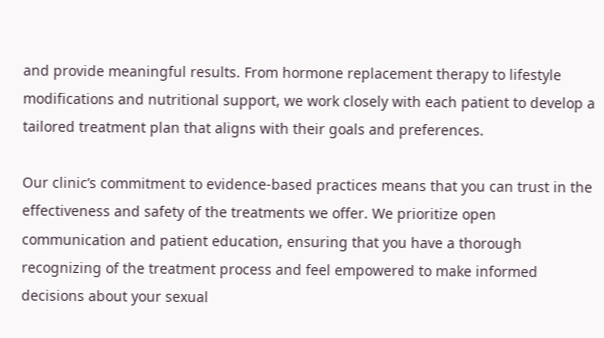and provide meaningful results. From hormone replacement therapy to lifestyle modifications and nutritional support, we work closely with each patient to develop a tailored treatment plan that aligns with their goals and preferences.

Our clinic’s commitment to evidence-based practices means that you can trust in the effectiveness and safety of the treatments we offer. We prioritize open communication and patient education, ensuring that you have a thorough recognizing of the treatment process and feel empowered to make informed decisions about your sexual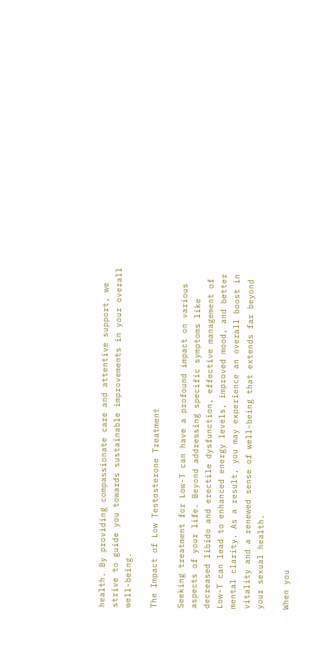health. By providing compassionate care and attentive support, we strive to guide you towards sustainable improvements in your overall well-being.

The Impact of Low Testosterone Treatment

Seeking treatment for Low-T can have a profound impact on various aspects of your life. Beyond addressing specific symptoms like decreased libido and erectile dysfunction, effective management of Low-T can lead to enhanced energy levels, improved mood, and better mental clarity. As a result, you may experience an overall boost in vitality and a renewed sense of well-being that extends far beyond your sexual health.

When you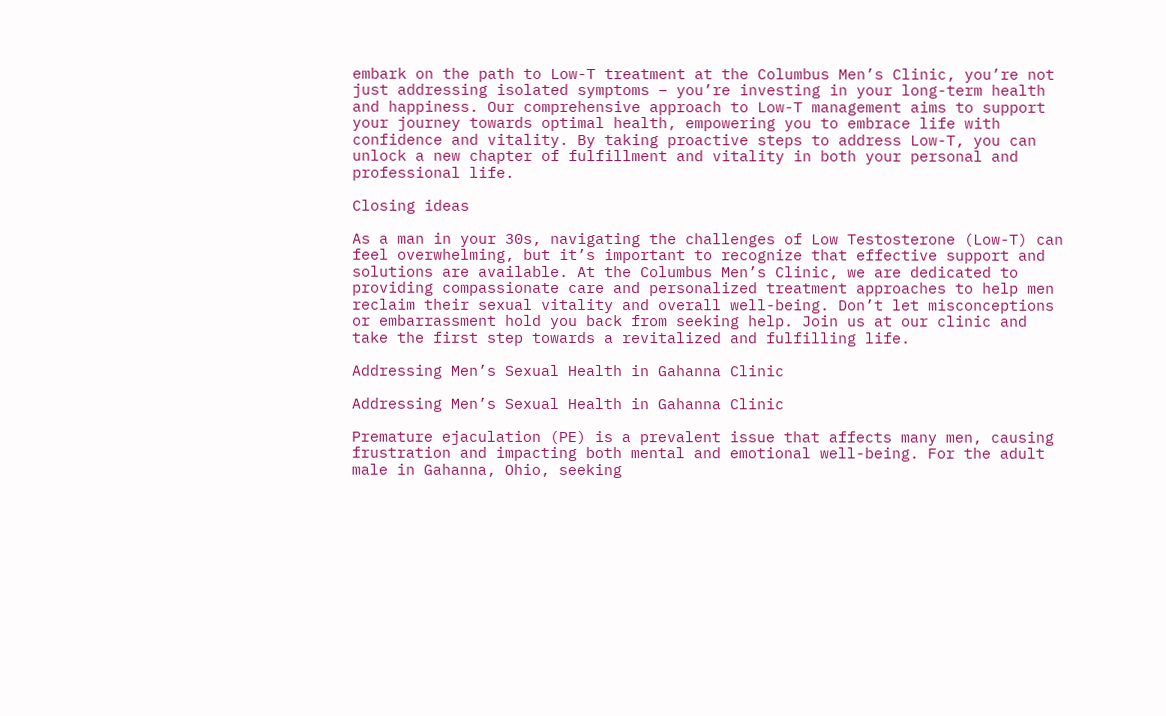embark on the path to Low-T treatment at the Columbus Men’s Clinic, you’re not just addressing isolated symptoms – you’re investing in your long-term health and happiness. Our comprehensive approach to Low-T management aims to support your journey towards optimal health, empowering you to embrace life with confidence and vitality. By taking proactive steps to address Low-T, you can unlock a new chapter of fulfillment and vitality in both your personal and professional life.

Closing ideas

As a man in your 30s, navigating the challenges of Low Testosterone (Low-T) can feel overwhelming, but it’s important to recognize that effective support and solutions are available. At the Columbus Men’s Clinic, we are dedicated to providing compassionate care and personalized treatment approaches to help men reclaim their sexual vitality and overall well-being. Don’t let misconceptions or embarrassment hold you back from seeking help. Join us at our clinic and take the first step towards a revitalized and fulfilling life.

Addressing Men’s Sexual Health in Gahanna Clinic

Addressing Men’s Sexual Health in Gahanna Clinic

Premature ejaculation (PE) is a prevalent issue that affects many men, causing frustration and impacting both mental and emotional well-being. For the adult male in Gahanna, Ohio, seeking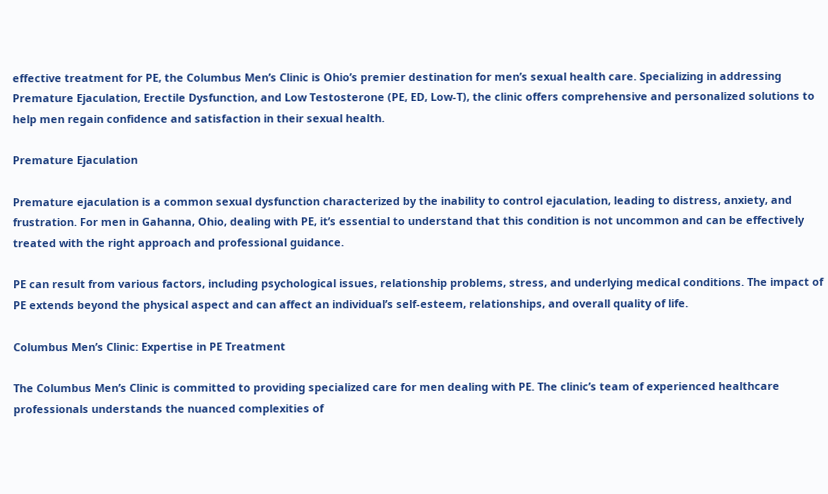effective treatment for PE, the Columbus Men’s Clinic is Ohio’s premier destination for men’s sexual health care. Specializing in addressing Premature Ejaculation, Erectile Dysfunction, and Low Testosterone (PE, ED, Low-T), the clinic offers comprehensive and personalized solutions to help men regain confidence and satisfaction in their sexual health.

Premature Ejaculation

Premature ejaculation is a common sexual dysfunction characterized by the inability to control ejaculation, leading to distress, anxiety, and frustration. For men in Gahanna, Ohio, dealing with PE, it’s essential to understand that this condition is not uncommon and can be effectively treated with the right approach and professional guidance.

PE can result from various factors, including psychological issues, relationship problems, stress, and underlying medical conditions. The impact of PE extends beyond the physical aspect and can affect an individual’s self-esteem, relationships, and overall quality of life.

Columbus Men’s Clinic: Expertise in PE Treatment

The Columbus Men’s Clinic is committed to providing specialized care for men dealing with PE. The clinic’s team of experienced healthcare professionals understands the nuanced complexities of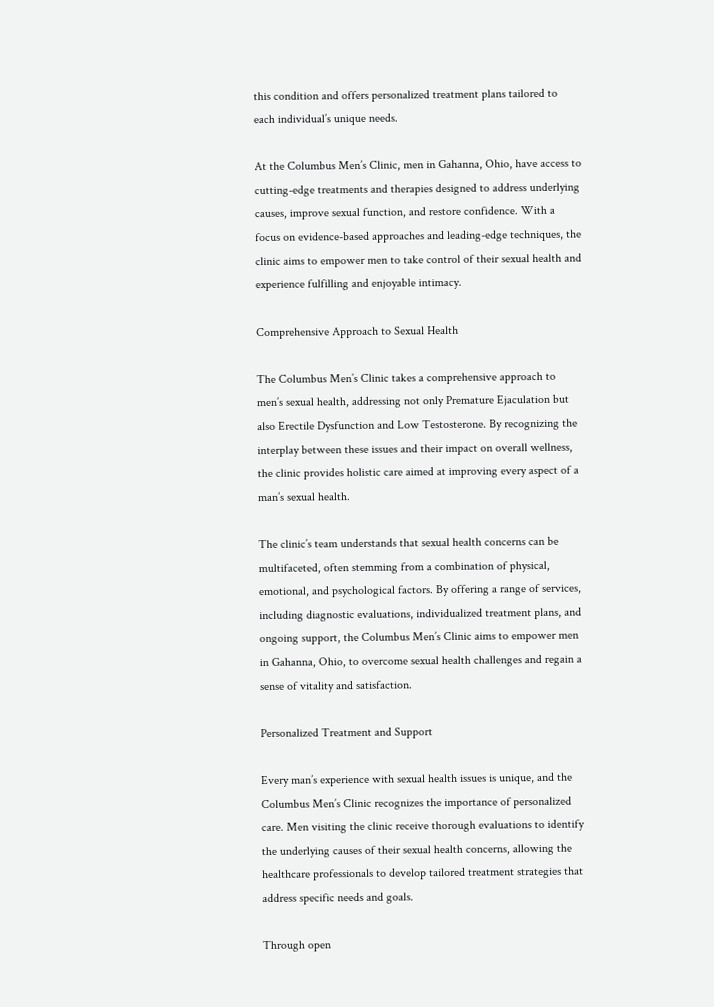this condition and offers personalized treatment plans tailored to each individual’s unique needs.

At the Columbus Men’s Clinic, men in Gahanna, Ohio, have access to cutting-edge treatments and therapies designed to address underlying causes, improve sexual function, and restore confidence. With a focus on evidence-based approaches and leading-edge techniques, the clinic aims to empower men to take control of their sexual health and experience fulfilling and enjoyable intimacy.

Comprehensive Approach to Sexual Health

The Columbus Men’s Clinic takes a comprehensive approach to men’s sexual health, addressing not only Premature Ejaculation but also Erectile Dysfunction and Low Testosterone. By recognizing the interplay between these issues and their impact on overall wellness, the clinic provides holistic care aimed at improving every aspect of a man’s sexual health.

The clinic’s team understands that sexual health concerns can be multifaceted, often stemming from a combination of physical, emotional, and psychological factors. By offering a range of services, including diagnostic evaluations, individualized treatment plans, and ongoing support, the Columbus Men’s Clinic aims to empower men in Gahanna, Ohio, to overcome sexual health challenges and regain a sense of vitality and satisfaction.

Personalized Treatment and Support

Every man’s experience with sexual health issues is unique, and the Columbus Men’s Clinic recognizes the importance of personalized care. Men visiting the clinic receive thorough evaluations to identify the underlying causes of their sexual health concerns, allowing the healthcare professionals to develop tailored treatment strategies that address specific needs and goals.

Through open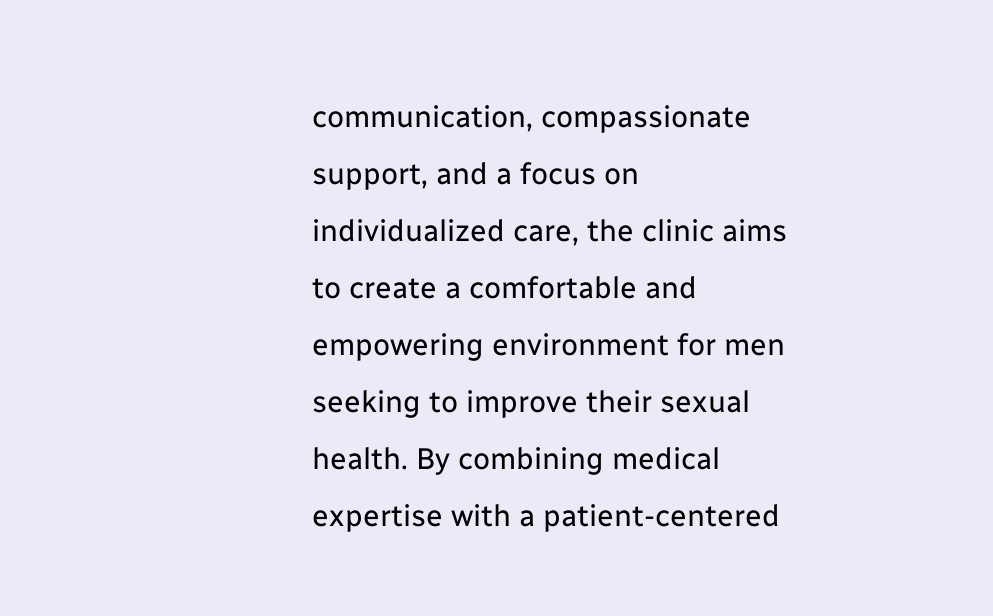communication, compassionate support, and a focus on individualized care, the clinic aims to create a comfortable and empowering environment for men seeking to improve their sexual health. By combining medical expertise with a patient-centered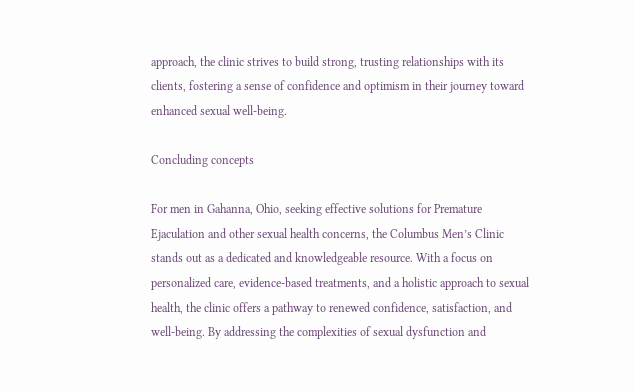approach, the clinic strives to build strong, trusting relationships with its clients, fostering a sense of confidence and optimism in their journey toward enhanced sexual well-being.

Concluding concepts

For men in Gahanna, Ohio, seeking effective solutions for Premature Ejaculation and other sexual health concerns, the Columbus Men’s Clinic stands out as a dedicated and knowledgeable resource. With a focus on personalized care, evidence-based treatments, and a holistic approach to sexual health, the clinic offers a pathway to renewed confidence, satisfaction, and well-being. By addressing the complexities of sexual dysfunction and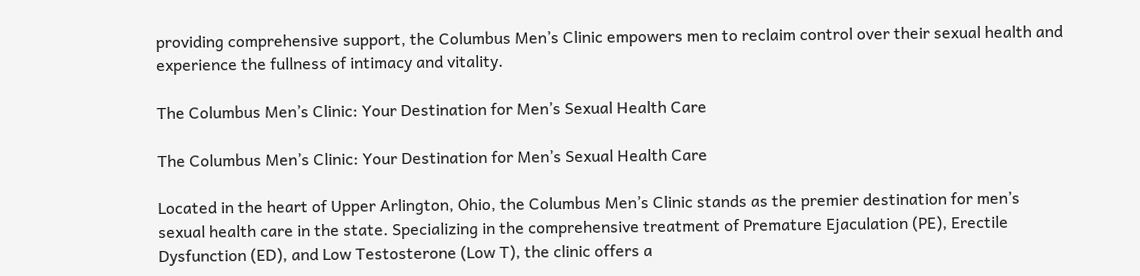providing comprehensive support, the Columbus Men’s Clinic empowers men to reclaim control over their sexual health and experience the fullness of intimacy and vitality.

The Columbus Men’s Clinic: Your Destination for Men’s Sexual Health Care

The Columbus Men’s Clinic: Your Destination for Men’s Sexual Health Care

Located in the heart of Upper Arlington, Ohio, the Columbus Men’s Clinic stands as the premier destination for men’s sexual health care in the state. Specializing in the comprehensive treatment of Premature Ejaculation (PE), Erectile Dysfunction (ED), and Low Testosterone (Low T), the clinic offers a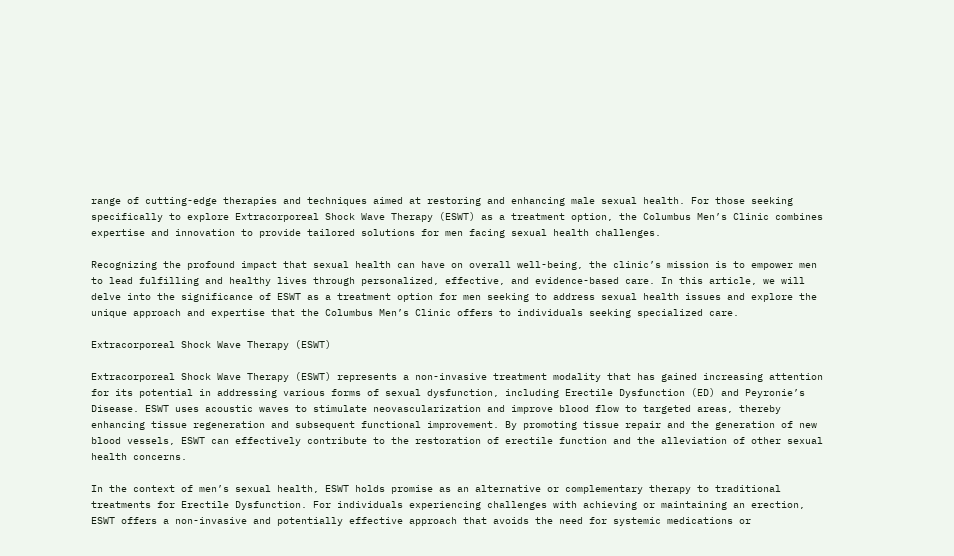range of cutting-edge therapies and techniques aimed at restoring and enhancing male sexual health. For those seeking specifically to explore Extracorporeal Shock Wave Therapy (ESWT) as a treatment option, the Columbus Men’s Clinic combines expertise and innovation to provide tailored solutions for men facing sexual health challenges.

Recognizing the profound impact that sexual health can have on overall well-being, the clinic’s mission is to empower men to lead fulfilling and healthy lives through personalized, effective, and evidence-based care. In this article, we will delve into the significance of ESWT as a treatment option for men seeking to address sexual health issues and explore the unique approach and expertise that the Columbus Men’s Clinic offers to individuals seeking specialized care.

Extracorporeal Shock Wave Therapy (ESWT)

Extracorporeal Shock Wave Therapy (ESWT) represents a non-invasive treatment modality that has gained increasing attention for its potential in addressing various forms of sexual dysfunction, including Erectile Dysfunction (ED) and Peyronie’s Disease. ESWT uses acoustic waves to stimulate neovascularization and improve blood flow to targeted areas, thereby enhancing tissue regeneration and subsequent functional improvement. By promoting tissue repair and the generation of new blood vessels, ESWT can effectively contribute to the restoration of erectile function and the alleviation of other sexual health concerns.

In the context of men’s sexual health, ESWT holds promise as an alternative or complementary therapy to traditional treatments for Erectile Dysfunction. For individuals experiencing challenges with achieving or maintaining an erection, ESWT offers a non-invasive and potentially effective approach that avoids the need for systemic medications or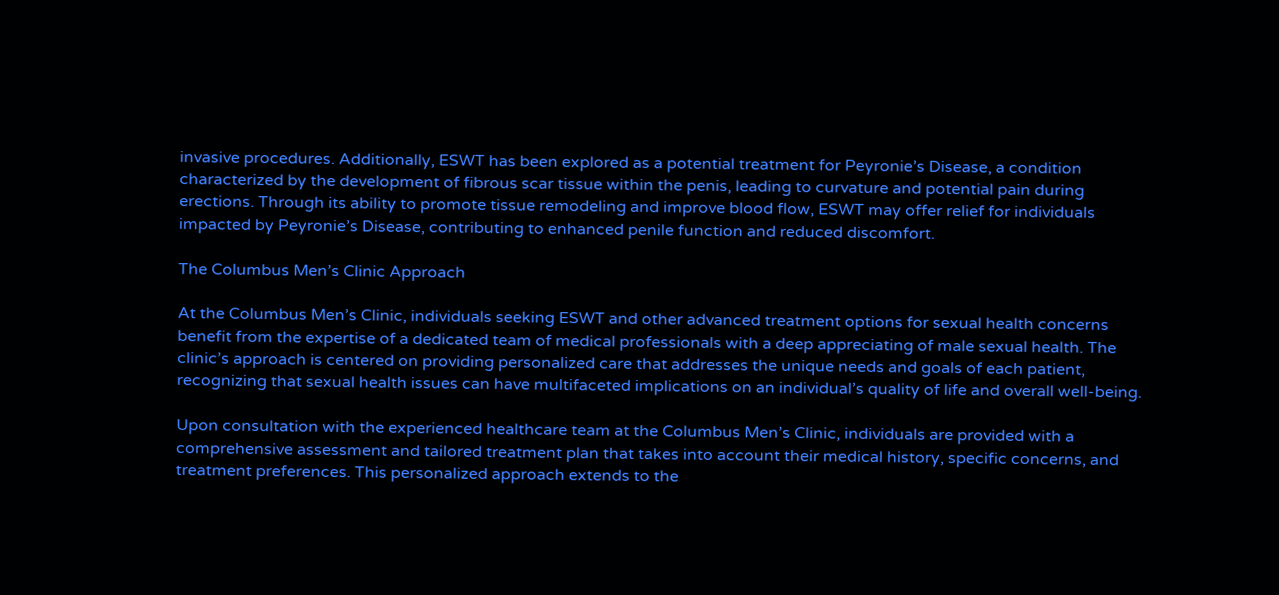invasive procedures. Additionally, ESWT has been explored as a potential treatment for Peyronie’s Disease, a condition characterized by the development of fibrous scar tissue within the penis, leading to curvature and potential pain during erections. Through its ability to promote tissue remodeling and improve blood flow, ESWT may offer relief for individuals impacted by Peyronie’s Disease, contributing to enhanced penile function and reduced discomfort.

The Columbus Men’s Clinic Approach

At the Columbus Men’s Clinic, individuals seeking ESWT and other advanced treatment options for sexual health concerns benefit from the expertise of a dedicated team of medical professionals with a deep appreciating of male sexual health. The clinic’s approach is centered on providing personalized care that addresses the unique needs and goals of each patient, recognizing that sexual health issues can have multifaceted implications on an individual’s quality of life and overall well-being.

Upon consultation with the experienced healthcare team at the Columbus Men’s Clinic, individuals are provided with a comprehensive assessment and tailored treatment plan that takes into account their medical history, specific concerns, and treatment preferences. This personalized approach extends to the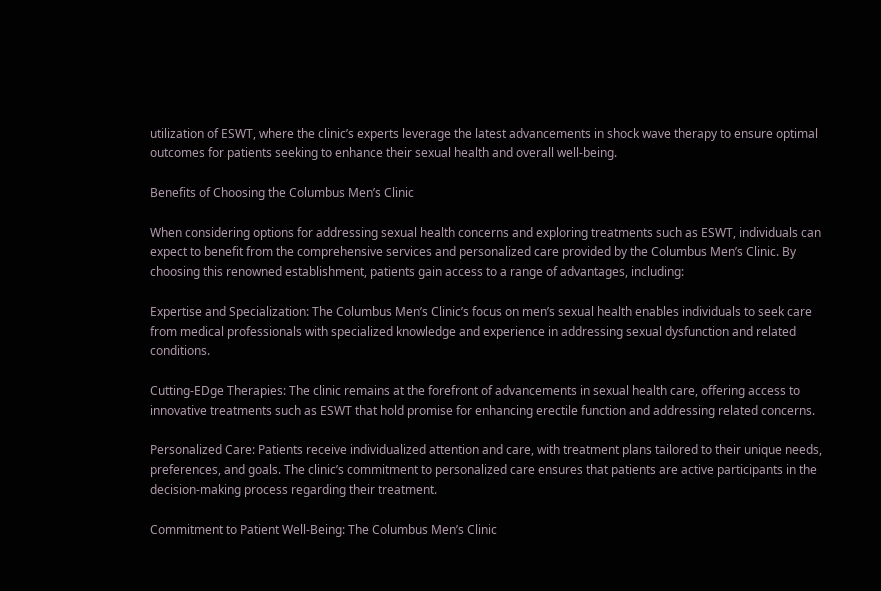utilization of ESWT, where the clinic’s experts leverage the latest advancements in shock wave therapy to ensure optimal outcomes for patients seeking to enhance their sexual health and overall well-being.

Benefits of Choosing the Columbus Men’s Clinic

When considering options for addressing sexual health concerns and exploring treatments such as ESWT, individuals can expect to benefit from the comprehensive services and personalized care provided by the Columbus Men’s Clinic. By choosing this renowned establishment, patients gain access to a range of advantages, including:

Expertise and Specialization: The Columbus Men’s Clinic’s focus on men’s sexual health enables individuals to seek care from medical professionals with specialized knowledge and experience in addressing sexual dysfunction and related conditions.

Cutting-EDge Therapies: The clinic remains at the forefront of advancements in sexual health care, offering access to innovative treatments such as ESWT that hold promise for enhancing erectile function and addressing related concerns.

Personalized Care: Patients receive individualized attention and care, with treatment plans tailored to their unique needs, preferences, and goals. The clinic’s commitment to personalized care ensures that patients are active participants in the decision-making process regarding their treatment.

Commitment to Patient Well-Being: The Columbus Men’s Clinic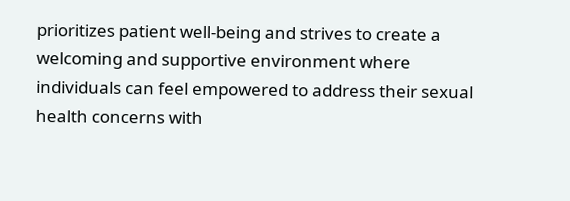prioritizes patient well-being and strives to create a welcoming and supportive environment where individuals can feel empowered to address their sexual health concerns with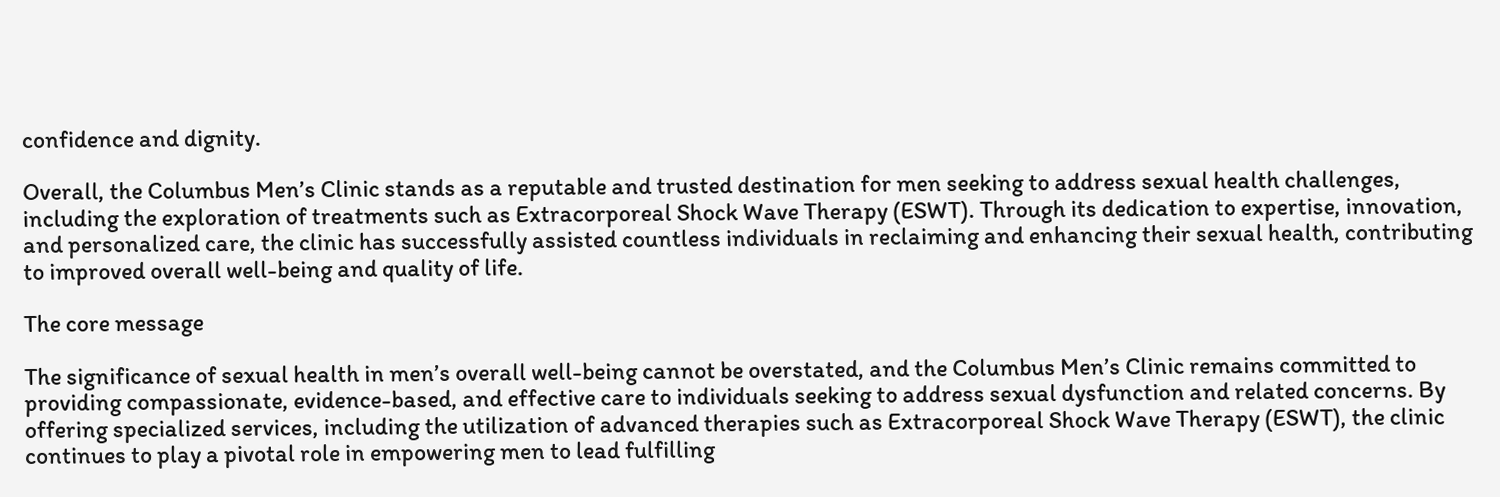confidence and dignity.

Overall, the Columbus Men’s Clinic stands as a reputable and trusted destination for men seeking to address sexual health challenges, including the exploration of treatments such as Extracorporeal Shock Wave Therapy (ESWT). Through its dedication to expertise, innovation, and personalized care, the clinic has successfully assisted countless individuals in reclaiming and enhancing their sexual health, contributing to improved overall well-being and quality of life.

The core message

The significance of sexual health in men’s overall well-being cannot be overstated, and the Columbus Men’s Clinic remains committed to providing compassionate, evidence-based, and effective care to individuals seeking to address sexual dysfunction and related concerns. By offering specialized services, including the utilization of advanced therapies such as Extracorporeal Shock Wave Therapy (ESWT), the clinic continues to play a pivotal role in empowering men to lead fulfilling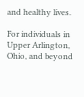and healthy lives.

For individuals in Upper Arlington, Ohio, and beyond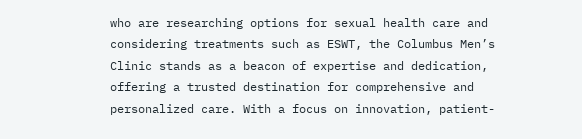who are researching options for sexual health care and considering treatments such as ESWT, the Columbus Men’s Clinic stands as a beacon of expertise and dedication, offering a trusted destination for comprehensive and personalized care. With a focus on innovation, patient-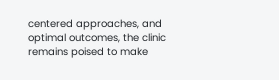centered approaches, and optimal outcomes, the clinic remains poised to make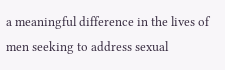a meaningful difference in the lives of men seeking to address sexual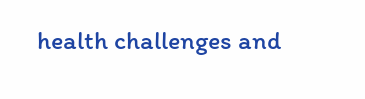health challenges and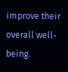improve their overall well-being.